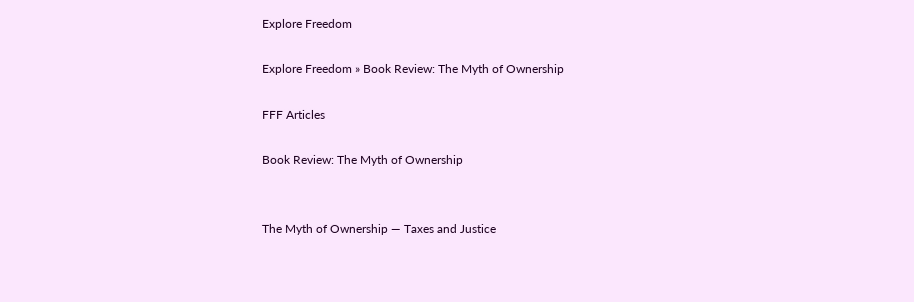Explore Freedom

Explore Freedom » Book Review: The Myth of Ownership

FFF Articles

Book Review: The Myth of Ownership


The Myth of Ownership — Taxes and Justice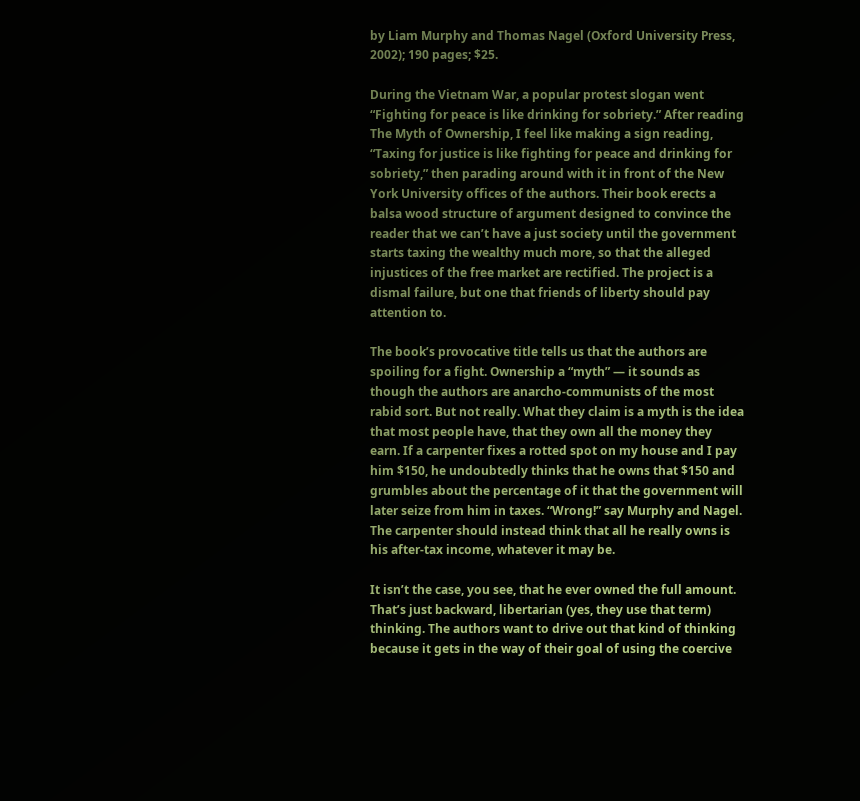by Liam Murphy and Thomas Nagel (Oxford University Press, 2002); 190 pages; $25.

During the Vietnam War, a popular protest slogan went “Fighting for peace is like drinking for sobriety.” After reading The Myth of Ownership, I feel like making a sign reading, “Taxing for justice is like fighting for peace and drinking for sobriety,” then parading around with it in front of the New York University offices of the authors. Their book erects a balsa wood structure of argument designed to convince the reader that we can’t have a just society until the government starts taxing the wealthy much more, so that the alleged injustices of the free market are rectified. The project is a dismal failure, but one that friends of liberty should pay attention to.

The book’s provocative title tells us that the authors are spoiling for a fight. Ownership a “myth” — it sounds as though the authors are anarcho-communists of the most rabid sort. But not really. What they claim is a myth is the idea that most people have, that they own all the money they earn. If a carpenter fixes a rotted spot on my house and I pay him $150, he undoubtedly thinks that he owns that $150 and grumbles about the percentage of it that the government will later seize from him in taxes. “Wrong!” say Murphy and Nagel. The carpenter should instead think that all he really owns is his after-tax income, whatever it may be.

It isn’t the case, you see, that he ever owned the full amount. That’s just backward, libertarian (yes, they use that term) thinking. The authors want to drive out that kind of thinking because it gets in the way of their goal of using the coercive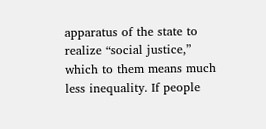apparatus of the state to realize “social justice,” which to them means much less inequality. If people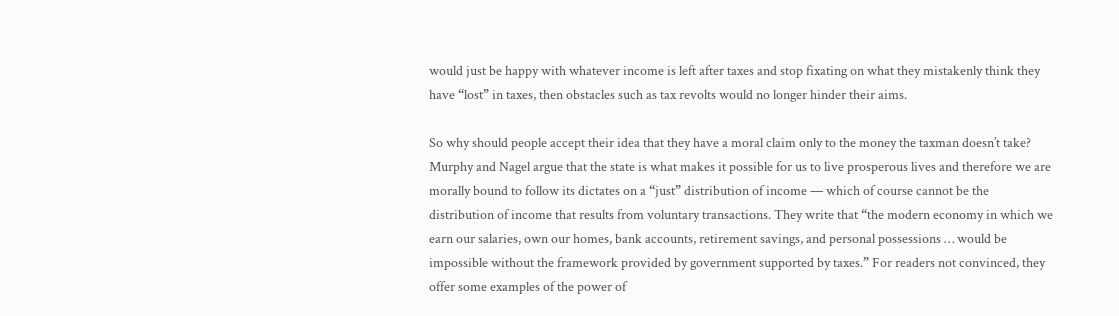would just be happy with whatever income is left after taxes and stop fixating on what they mistakenly think they have “lost” in taxes, then obstacles such as tax revolts would no longer hinder their aims.

So why should people accept their idea that they have a moral claim only to the money the taxman doesn’t take? Murphy and Nagel argue that the state is what makes it possible for us to live prosperous lives and therefore we are morally bound to follow its dictates on a “just” distribution of income — which of course cannot be the distribution of income that results from voluntary transactions. They write that “the modern economy in which we earn our salaries, own our homes, bank accounts, retirement savings, and personal possessions … would be impossible without the framework provided by government supported by taxes.” For readers not convinced, they offer some examples of the power of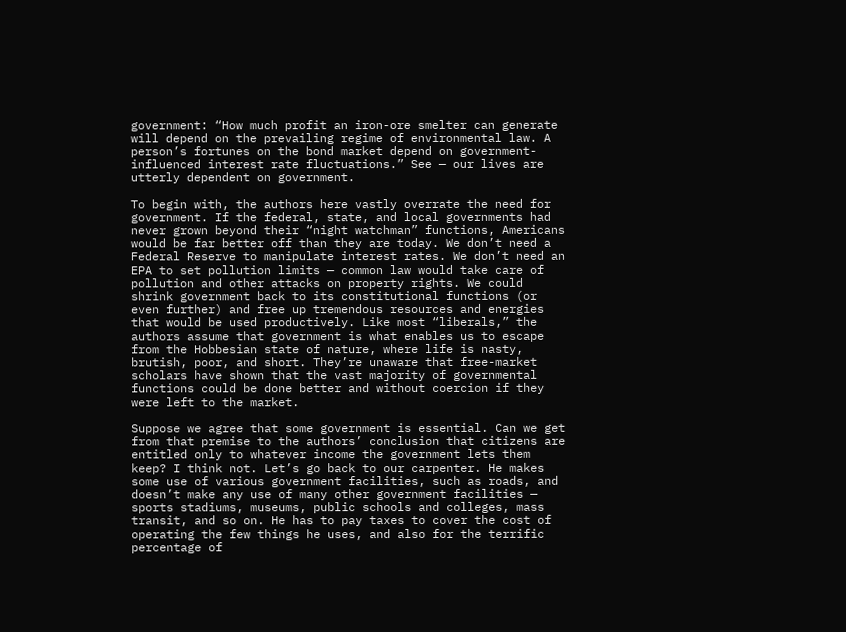government: “How much profit an iron-ore smelter can generate will depend on the prevailing regime of environmental law. A person’s fortunes on the bond market depend on government-influenced interest rate fluctuations.” See — our lives are utterly dependent on government.

To begin with, the authors here vastly overrate the need for government. If the federal, state, and local governments had never grown beyond their “night watchman” functions, Americans would be far better off than they are today. We don’t need a Federal Reserve to manipulate interest rates. We don’t need an EPA to set pollution limits — common law would take care of pollution and other attacks on property rights. We could shrink government back to its constitutional functions (or even further) and free up tremendous resources and energies that would be used productively. Like most “liberals,” the authors assume that government is what enables us to escape from the Hobbesian state of nature, where life is nasty, brutish, poor, and short. They’re unaware that free-market scholars have shown that the vast majority of governmental functions could be done better and without coercion if they were left to the market.

Suppose we agree that some government is essential. Can we get from that premise to the authors’ conclusion that citizens are entitled only to whatever income the government lets them keep? I think not. Let’s go back to our carpenter. He makes some use of various government facilities, such as roads, and doesn’t make any use of many other government facilities — sports stadiums, museums, public schools and colleges, mass transit, and so on. He has to pay taxes to cover the cost of operating the few things he uses, and also for the terrific percentage of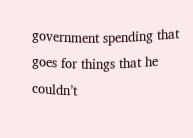government spending that goes for things that he couldn’t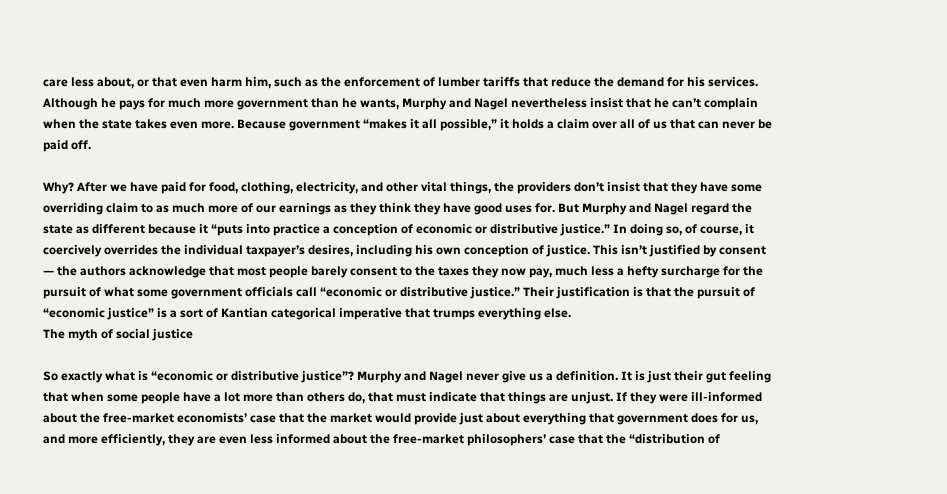care less about, or that even harm him, such as the enforcement of lumber tariffs that reduce the demand for his services. Although he pays for much more government than he wants, Murphy and Nagel nevertheless insist that he can’t complain when the state takes even more. Because government “makes it all possible,” it holds a claim over all of us that can never be paid off.

Why? After we have paid for food, clothing, electricity, and other vital things, the providers don’t insist that they have some overriding claim to as much more of our earnings as they think they have good uses for. But Murphy and Nagel regard the state as different because it “puts into practice a conception of economic or distributive justice.” In doing so, of course, it coercively overrides the individual taxpayer’s desires, including his own conception of justice. This isn’t justified by consent — the authors acknowledge that most people barely consent to the taxes they now pay, much less a hefty surcharge for the pursuit of what some government officials call “economic or distributive justice.” Their justification is that the pursuit of “economic justice” is a sort of Kantian categorical imperative that trumps everything else.
The myth of social justice

So exactly what is “economic or distributive justice”? Murphy and Nagel never give us a definition. It is just their gut feeling that when some people have a lot more than others do, that must indicate that things are unjust. If they were ill-informed about the free-market economists’ case that the market would provide just about everything that government does for us, and more efficiently, they are even less informed about the free-market philosophers’ case that the “distribution of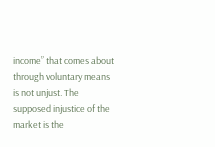income” that comes about through voluntary means is not unjust. The supposed injustice of the market is the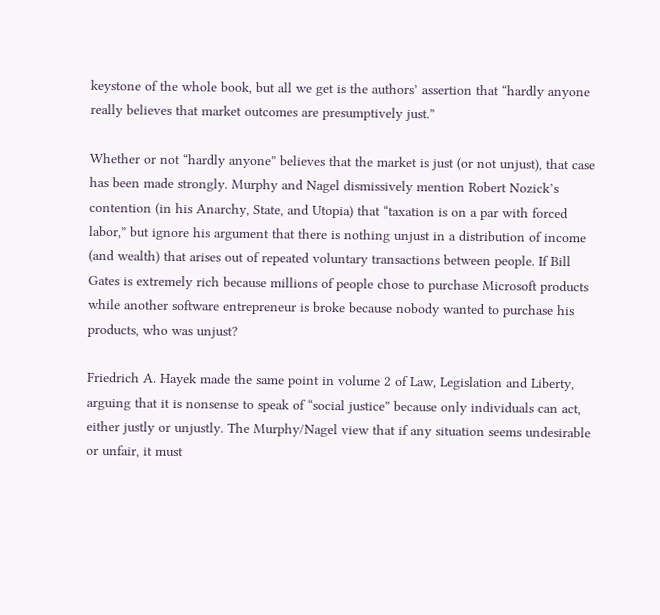keystone of the whole book, but all we get is the authors’ assertion that “hardly anyone really believes that market outcomes are presumptively just.”

Whether or not “hardly anyone” believes that the market is just (or not unjust), that case has been made strongly. Murphy and Nagel dismissively mention Robert Nozick’s contention (in his Anarchy, State, and Utopia) that “taxation is on a par with forced labor,” but ignore his argument that there is nothing unjust in a distribution of income (and wealth) that arises out of repeated voluntary transactions between people. If Bill Gates is extremely rich because millions of people chose to purchase Microsoft products while another software entrepreneur is broke because nobody wanted to purchase his products, who was unjust?

Friedrich A. Hayek made the same point in volume 2 of Law, Legislation and Liberty, arguing that it is nonsense to speak of “social justice” because only individuals can act, either justly or unjustly. The Murphy/Nagel view that if any situation seems undesirable or unfair, it must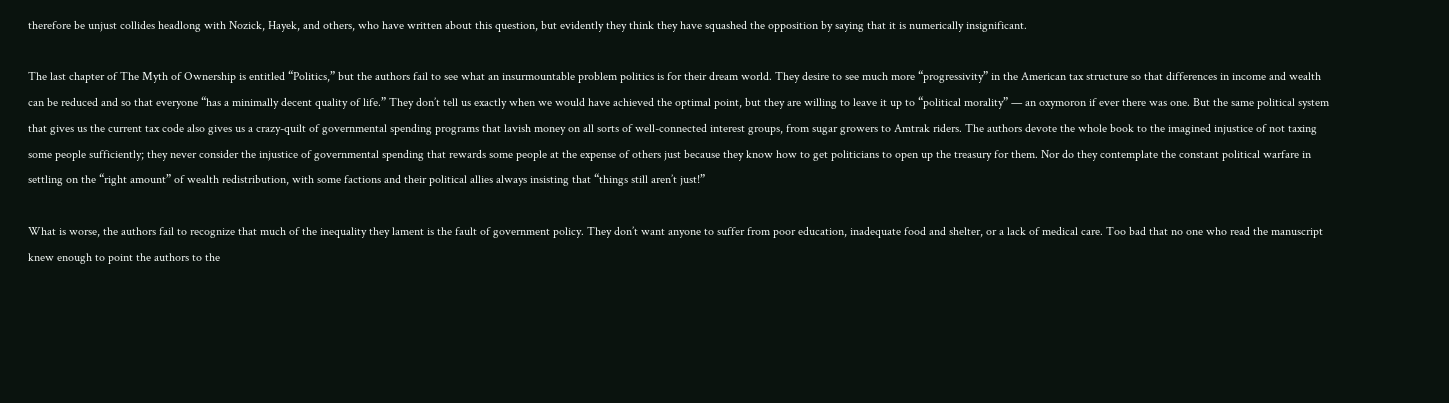therefore be unjust collides headlong with Nozick, Hayek, and others, who have written about this question, but evidently they think they have squashed the opposition by saying that it is numerically insignificant.

The last chapter of The Myth of Ownership is entitled “Politics,” but the authors fail to see what an insurmountable problem politics is for their dream world. They desire to see much more “progressivity” in the American tax structure so that differences in income and wealth can be reduced and so that everyone “has a minimally decent quality of life.” They don’t tell us exactly when we would have achieved the optimal point, but they are willing to leave it up to “political morality” — an oxymoron if ever there was one. But the same political system that gives us the current tax code also gives us a crazy-quilt of governmental spending programs that lavish money on all sorts of well-connected interest groups, from sugar growers to Amtrak riders. The authors devote the whole book to the imagined injustice of not taxing some people sufficiently; they never consider the injustice of governmental spending that rewards some people at the expense of others just because they know how to get politicians to open up the treasury for them. Nor do they contemplate the constant political warfare in settling on the “right amount” of wealth redistribution, with some factions and their political allies always insisting that “things still aren’t just!”

What is worse, the authors fail to recognize that much of the inequality they lament is the fault of government policy. They don’t want anyone to suffer from poor education, inadequate food and shelter, or a lack of medical care. Too bad that no one who read the manuscript knew enough to point the authors to the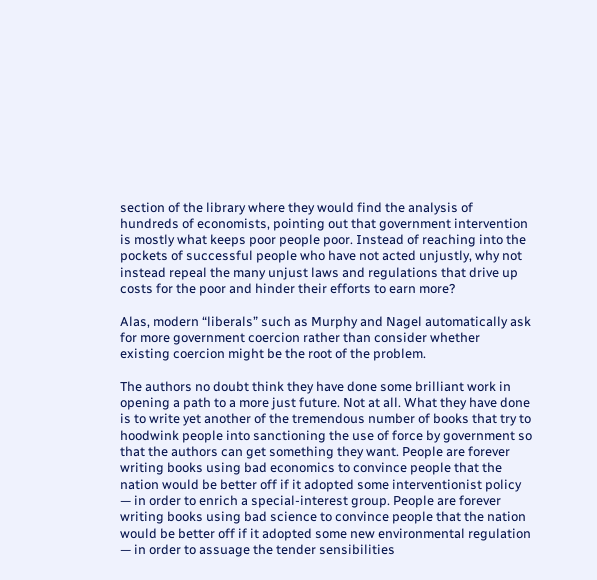section of the library where they would find the analysis of hundreds of economists, pointing out that government intervention is mostly what keeps poor people poor. Instead of reaching into the pockets of successful people who have not acted unjustly, why not instead repeal the many unjust laws and regulations that drive up costs for the poor and hinder their efforts to earn more?

Alas, modern “liberals” such as Murphy and Nagel automatically ask for more government coercion rather than consider whether existing coercion might be the root of the problem.

The authors no doubt think they have done some brilliant work in opening a path to a more just future. Not at all. What they have done is to write yet another of the tremendous number of books that try to hoodwink people into sanctioning the use of force by government so that the authors can get something they want. People are forever writing books using bad economics to convince people that the nation would be better off if it adopted some interventionist policy — in order to enrich a special-interest group. People are forever writing books using bad science to convince people that the nation would be better off if it adopted some new environmental regulation — in order to assuage the tender sensibilities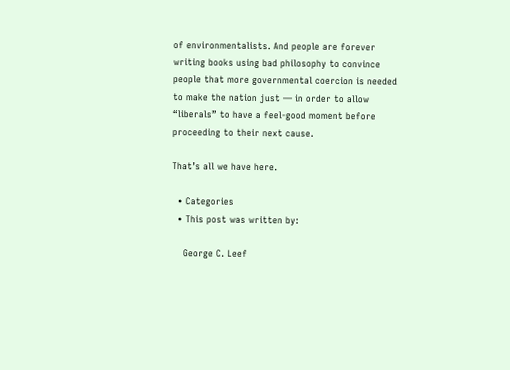of environmentalists. And people are forever writing books using bad philosophy to convince people that more governmental coercion is needed to make the nation just — in order to allow “liberals” to have a feel-good moment before proceeding to their next cause.

That’s all we have here.

  • Categories
  • This post was written by:

    George C. Leef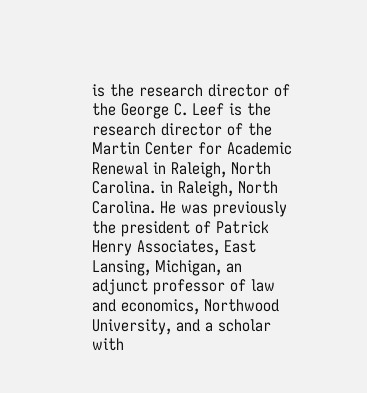is the research director of the George C. Leef is the research director of the Martin Center for Academic Renewal in Raleigh, North Carolina. in Raleigh, North Carolina. He was previously the president of Patrick Henry Associates, East Lansing, Michigan, an adjunct professor of law and economics, Northwood University, and a scholar with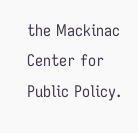the Mackinac Center for Public Policy.